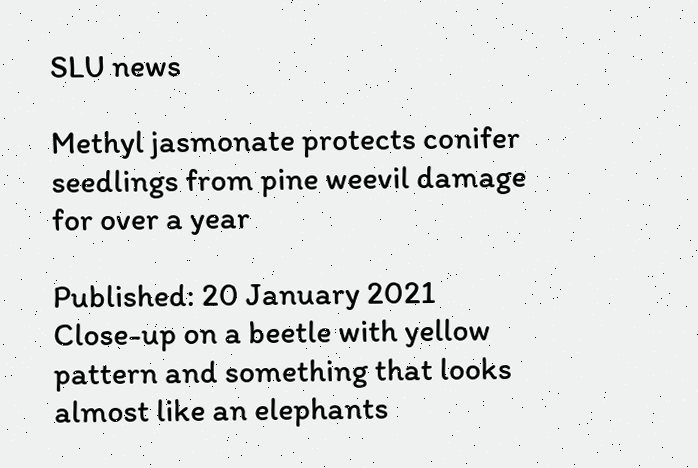SLU news

Methyl jasmonate protects conifer seedlings from pine weevil damage for over a year

Published: 20 January 2021
Close-up on a beetle with yellow pattern and something that looks almost like an elephants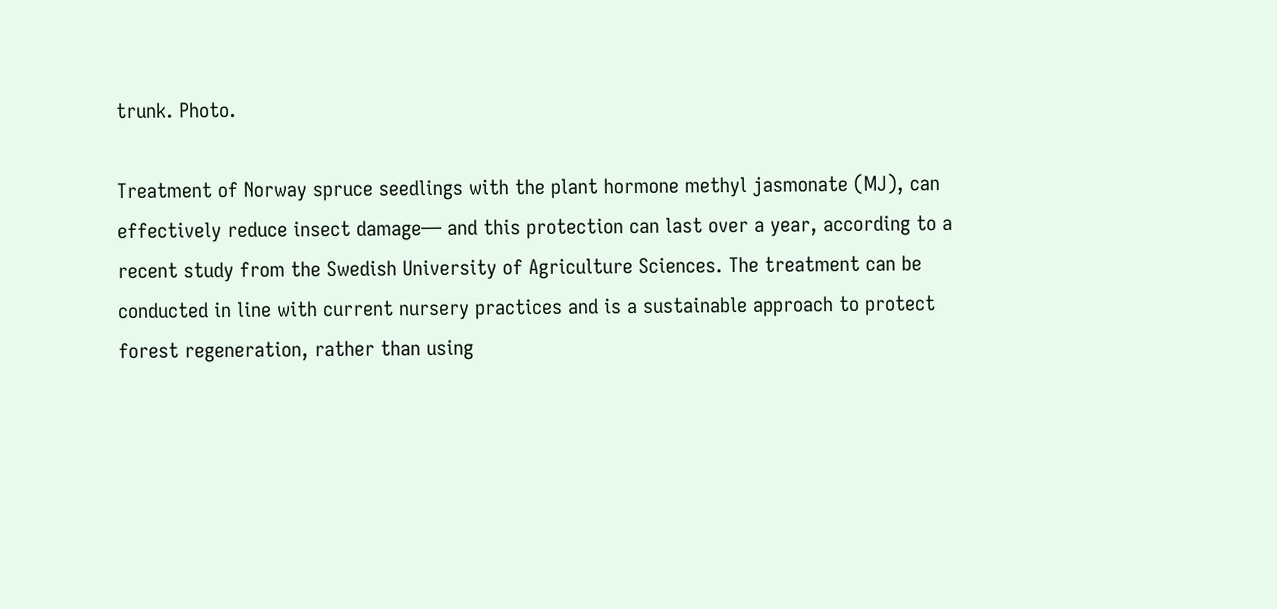trunk. Photo.

Treatment of Norway spruce seedlings with the plant hormone methyl jasmonate (MJ), can effectively reduce insect damage— and this protection can last over a year, according to a recent study from the Swedish University of Agriculture Sciences. The treatment can be conducted in line with current nursery practices and is a sustainable approach to protect forest regeneration, rather than using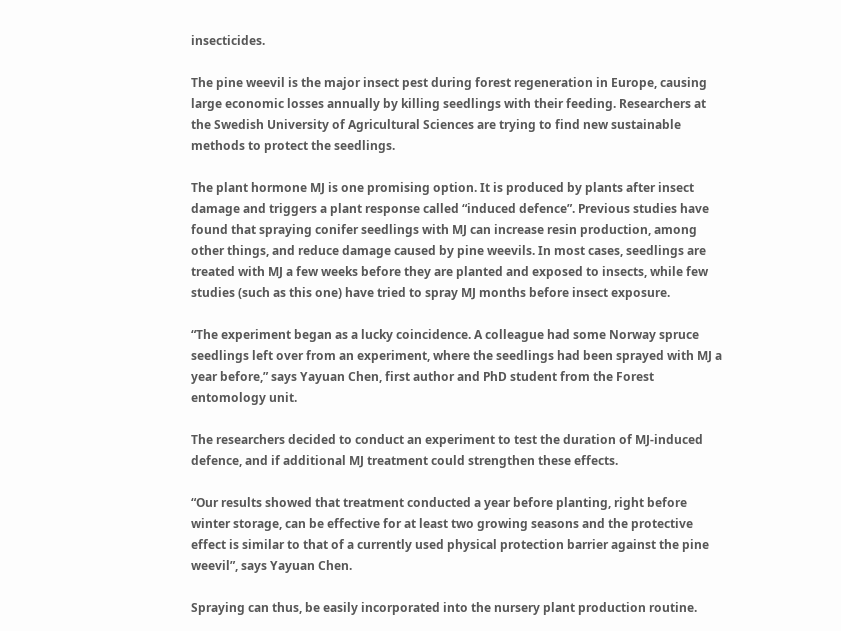insecticides.

The pine weevil is the major insect pest during forest regeneration in Europe, causing large economic losses annually by killing seedlings with their feeding. Researchers at the Swedish University of Agricultural Sciences are trying to find new sustainable methods to protect the seedlings.

The plant hormone MJ is one promising option. It is produced by plants after insect damage and triggers a plant response called “induced defence”. Previous studies have found that spraying conifer seedlings with MJ can increase resin production, among other things, and reduce damage caused by pine weevils. In most cases, seedlings are treated with MJ a few weeks before they are planted and exposed to insects, while few studies (such as this one) have tried to spray MJ months before insect exposure.

“The experiment began as a lucky coincidence. A colleague had some Norway spruce seedlings left over from an experiment, where the seedlings had been sprayed with MJ a year before,” says Yayuan Chen, first author and PhD student from the Forest entomology unit.

The researchers decided to conduct an experiment to test the duration of MJ-induced defence, and if additional MJ treatment could strengthen these effects.

“Our results showed that treatment conducted a year before planting, right before winter storage, can be effective for at least two growing seasons and the protective effect is similar to that of a currently used physical protection barrier against the pine weevil”, says Yayuan Chen.

Spraying can thus, be easily incorporated into the nursery plant production routine.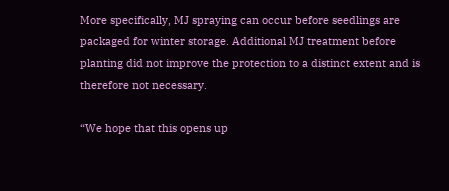More specifically, MJ spraying can occur before seedlings are packaged for winter storage. Additional MJ treatment before planting did not improve the protection to a distinct extent and is therefore not necessary.

“We hope that this opens up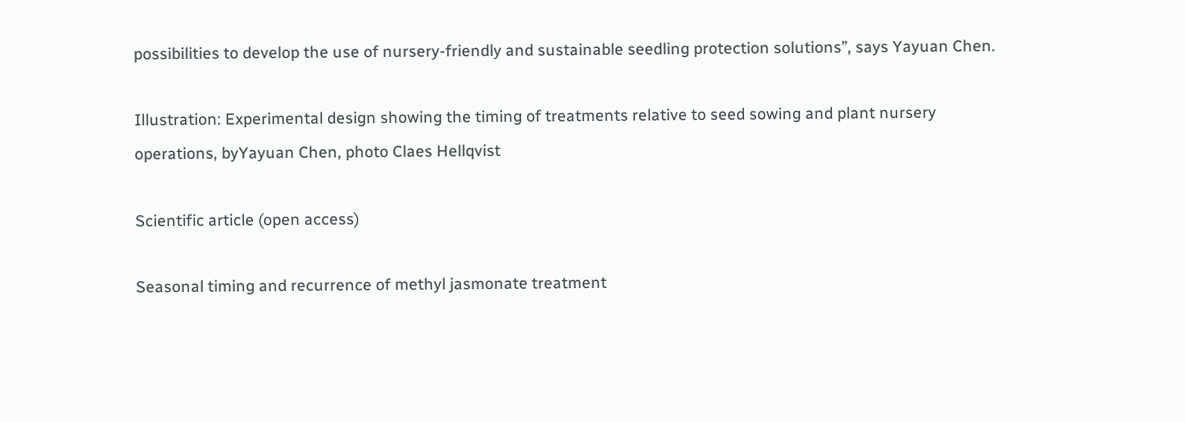possibilities to develop the use of nursery-friendly and sustainable seedling protection solutions”, says Yayuan Chen.

Illustration: Experimental design showing the timing of treatments relative to seed sowing and plant nursery operations, byYayuan Chen, photo Claes Hellqvist

Scientific article (open access)

Seasonal timing and recurrence of methyl jasmonate treatment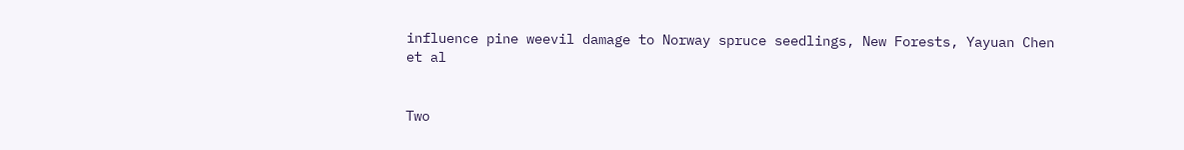influence pine weevil damage to Norway spruce seedlings, New Forests, Yayuan Chen et al


Two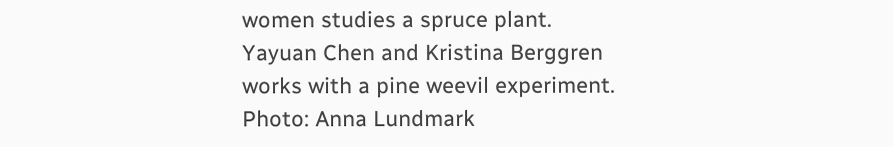women studies a spruce plant.
Yayuan Chen and Kristina Berggren works with a pine weevil experiment. Photo: Anna Lundmark